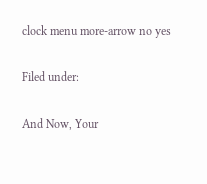clock menu more-arrow no yes

Filed under:

And Now, Your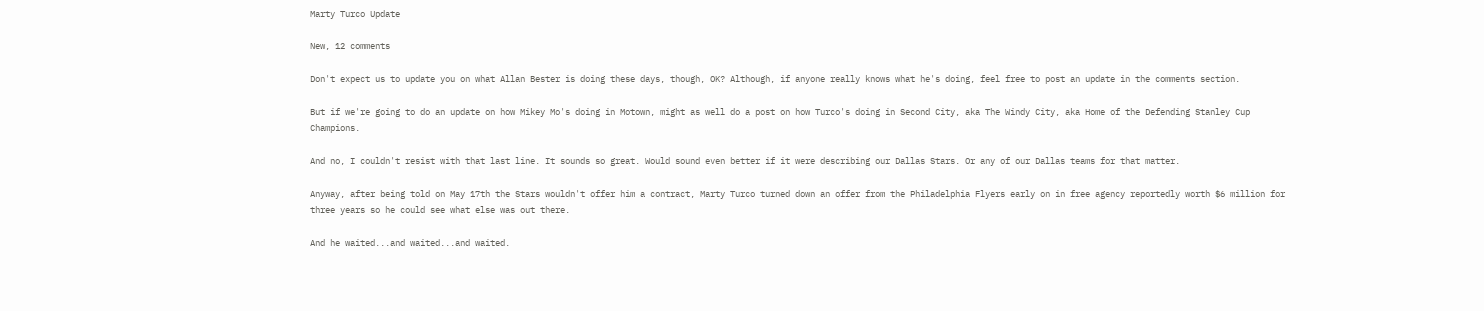Marty Turco Update

New, 12 comments

Don't expect us to update you on what Allan Bester is doing these days, though, OK? Although, if anyone really knows what he's doing, feel free to post an update in the comments section.

But if we're going to do an update on how Mikey Mo's doing in Motown, might as well do a post on how Turco's doing in Second City, aka The Windy City, aka Home of the Defending Stanley Cup Champions.

And no, I couldn't resist with that last line. It sounds so great. Would sound even better if it were describing our Dallas Stars. Or any of our Dallas teams for that matter.

Anyway, after being told on May 17th the Stars wouldn't offer him a contract, Marty Turco turned down an offer from the Philadelphia Flyers early on in free agency reportedly worth $6 million for three years so he could see what else was out there.

And he waited...and waited...and waited.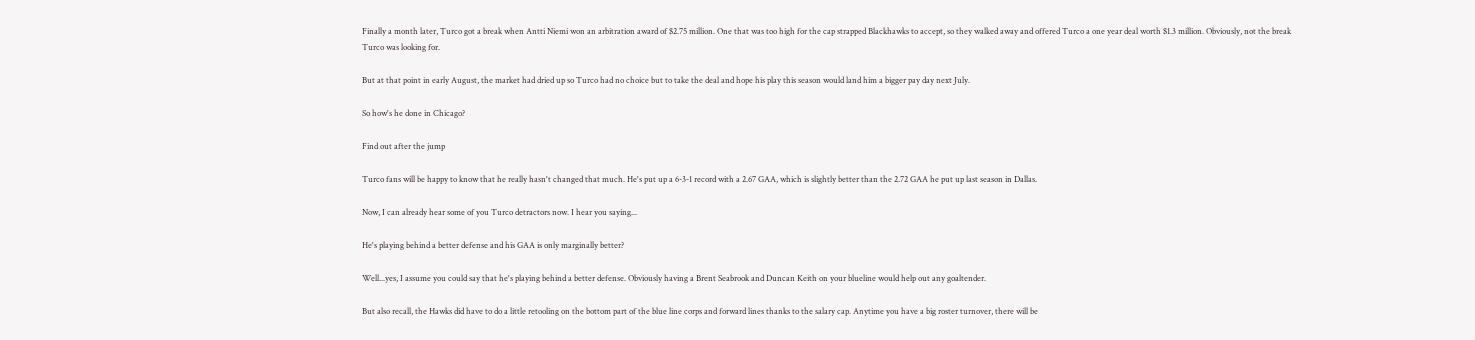Finally a month later, Turco got a break when Antti Niemi won an arbitration award of $2.75 million. One that was too high for the cap strapped Blackhawks to accept, so they walked away and offered Turco a one year deal worth $1.3 million. Obviously, not the break Turco was looking for.

But at that point in early August, the market had dried up so Turco had no choice but to take the deal and hope his play this season would land him a bigger pay day next July.

So how's he done in Chicago?

Find out after the jump

Turco fans will be happy to know that he really hasn't changed that much. He's put up a 6-3-1 record with a 2.67 GAA, which is slightly better than the 2.72 GAA he put up last season in Dallas.

Now, I can already hear some of you Turco detractors now. I hear you saying...

He's playing behind a better defense and his GAA is only marginally better?

Well...yes, I assume you could say that he's playing behind a better defense. Obviously having a Brent Seabrook and Duncan Keith on your blueline would help out any goaltender.

But also recall, the Hawks did have to do a little retooling on the bottom part of the blue line corps and forward lines thanks to the salary cap. Anytime you have a big roster turnover, there will be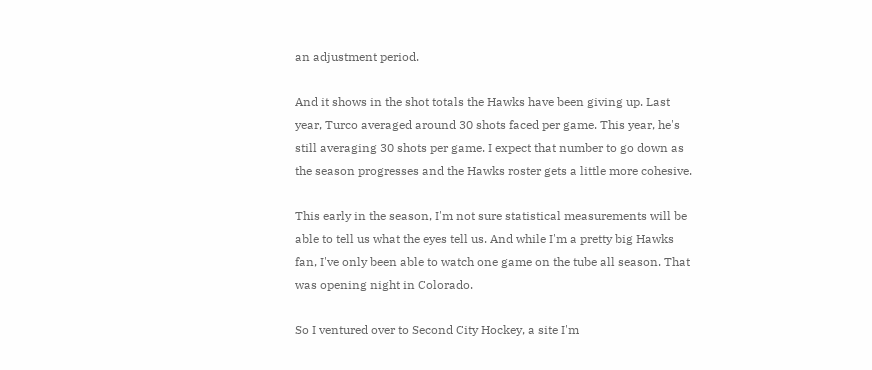an adjustment period.

And it shows in the shot totals the Hawks have been giving up. Last year, Turco averaged around 30 shots faced per game. This year, he's still averaging 30 shots per game. I expect that number to go down as the season progresses and the Hawks roster gets a little more cohesive.

This early in the season, I'm not sure statistical measurements will be able to tell us what the eyes tell us. And while I'm a pretty big Hawks fan, I've only been able to watch one game on the tube all season. That was opening night in Colorado.

So I ventured over to Second City Hockey, a site I'm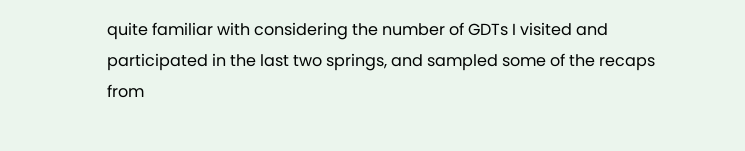quite familiar with considering the number of GDTs I visited and participated in the last two springs, and sampled some of the recaps from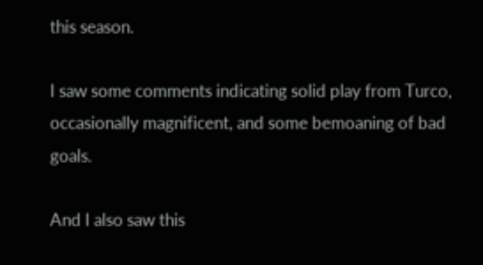this season.

I saw some comments indicating solid play from Turco, occasionally magnificent, and some bemoaning of bad goals.

And I also saw this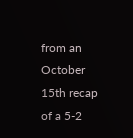from an October 15th recap of a 5-2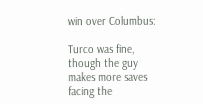win over Columbus:

Turco was fine, though the guy makes more saves facing the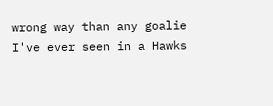wrong way than any goalie I've ever seen in a Hawks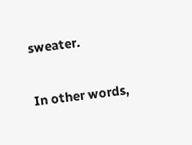sweater.

In other words,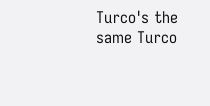Turco's the same Turco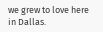we grew to love here in Dallas.